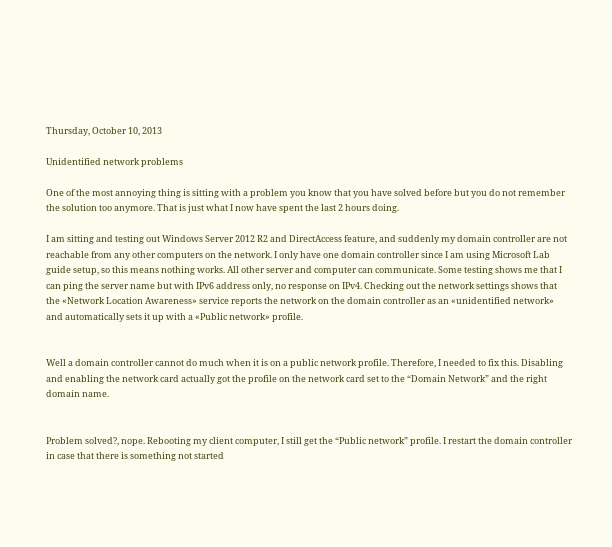Thursday, October 10, 2013

Unidentified network problems

One of the most annoying thing is sitting with a problem you know that you have solved before but you do not remember the solution too anymore. That is just what I now have spent the last 2 hours doing.

I am sitting and testing out Windows Server 2012 R2 and DirectAccess feature, and suddenly my domain controller are not reachable from any other computers on the network. I only have one domain controller since I am using Microsoft Lab guide setup, so this means nothing works. All other server and computer can communicate. Some testing shows me that I can ping the server name but with IPv6 address only, no response on IPv4. Checking out the network settings shows that the «Network Location Awareness» service reports the network on the domain controller as an «unidentified network» and automatically sets it up with a «Public network» profile.


Well a domain controller cannot do much when it is on a public network profile. Therefore, I needed to fix this. Disabling and enabling the network card actually got the profile on the network card set to the “Domain Network” and the right domain name.


Problem solved?, nope. Rebooting my client computer, I still get the “Public network” profile. I restart the domain controller in case that there is something not started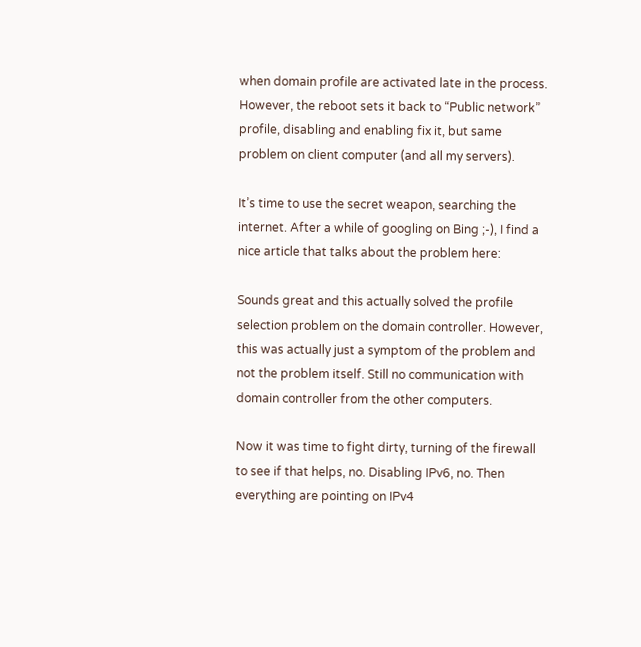when domain profile are activated late in the process. However, the reboot sets it back to “Public network” profile, disabling and enabling fix it, but same problem on client computer (and all my servers).

It’s time to use the secret weapon, searching the internet. After a while of googling on Bing ;-), I find a nice article that talks about the problem here:

Sounds great and this actually solved the profile selection problem on the domain controller. However, this was actually just a symptom of the problem and not the problem itself. Still no communication with domain controller from the other computers.

Now it was time to fight dirty, turning of the firewall to see if that helps, no. Disabling IPv6, no. Then everything are pointing on IPv4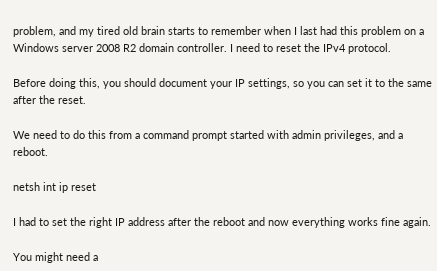problem, and my tired old brain starts to remember when I last had this problem on a Windows server 2008 R2 domain controller. I need to reset the IPv4 protocol.

Before doing this, you should document your IP settings, so you can set it to the same after the reset.

We need to do this from a command prompt started with admin privileges, and a reboot.

netsh int ip reset

I had to set the right IP address after the reboot and now everything works fine again.

You might need a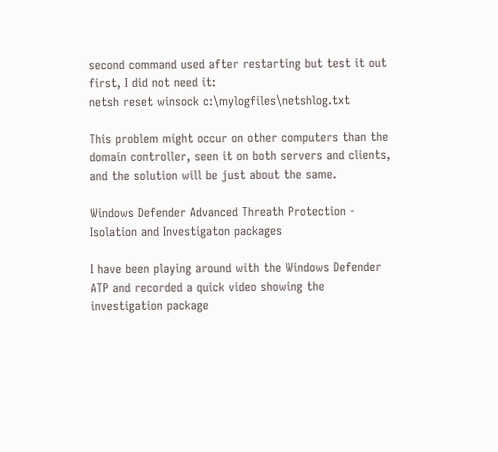second command used after restarting but test it out first, I did not need it:
netsh reset winsock c:\mylogfiles\netshlog.txt

This problem might occur on other computers than the domain controller, seen it on both servers and clients, and the solution will be just about the same.

Windows Defender Advanced Threath Protection - Isolation and Investigaton packages

I have been playing around with the Windows Defender ATP and recorded a quick video showing the investigation package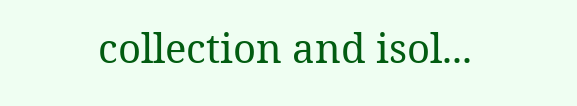collection and isol...